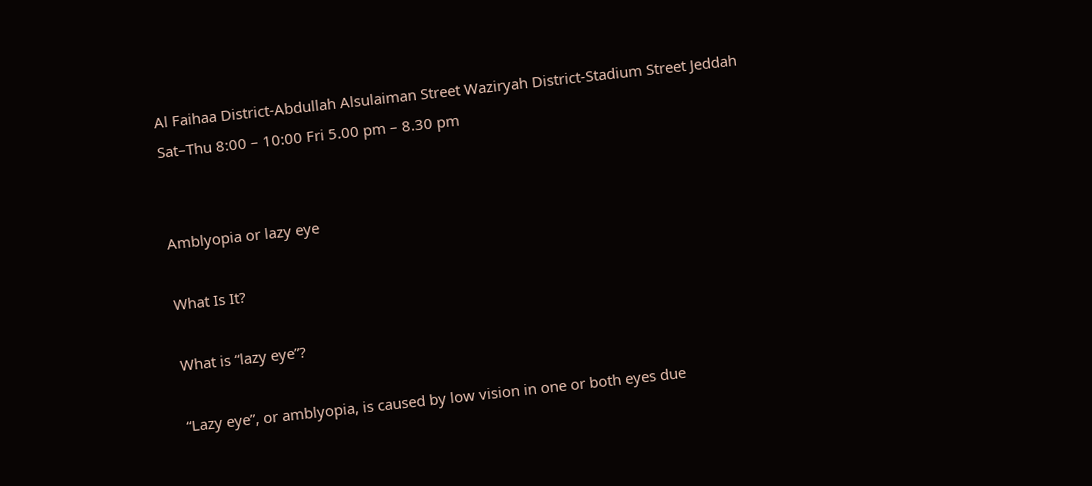Al Faihaa District-Abdullah Alsulaiman Street Waziryah District-Stadium Street Jeddah
Sat–Thu 8:00 – 10:00 Fri 5.00 pm – 8.30 pm


Amblyopia or lazy eye

What Is It?

What is “lazy eye”?

“Lazy eye”, or amblyopia, is caused by low vision in one or both eyes due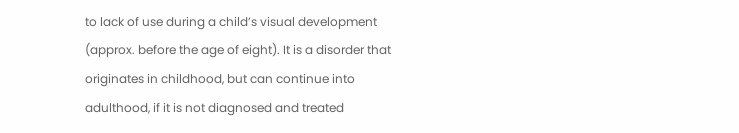to lack of use during a child’s visual development (approx. before the age of eight). It is a disorder that originates in childhood, but can continue into adulthood, if it is not diagnosed and treated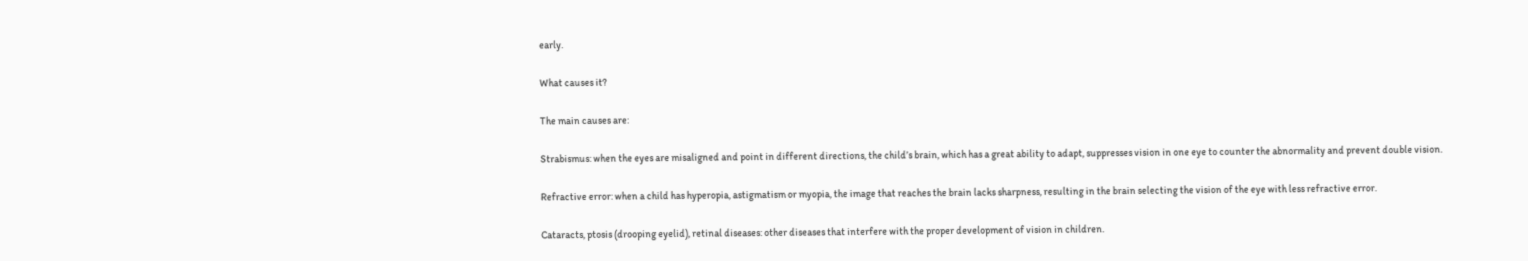early.

What causes it?

The main causes are:

Strabismus: when the eyes are misaligned and point in different directions, the child’s brain, which has a great ability to adapt, suppresses vision in one eye to counter the abnormality and prevent double vision.

Refractive error: when a child has hyperopia, astigmatism or myopia, the image that reaches the brain lacks sharpness, resulting in the brain selecting the vision of the eye with less refractive error.

Cataracts, ptosis (drooping eyelid), retinal diseases: other diseases that interfere with the proper development of vision in children.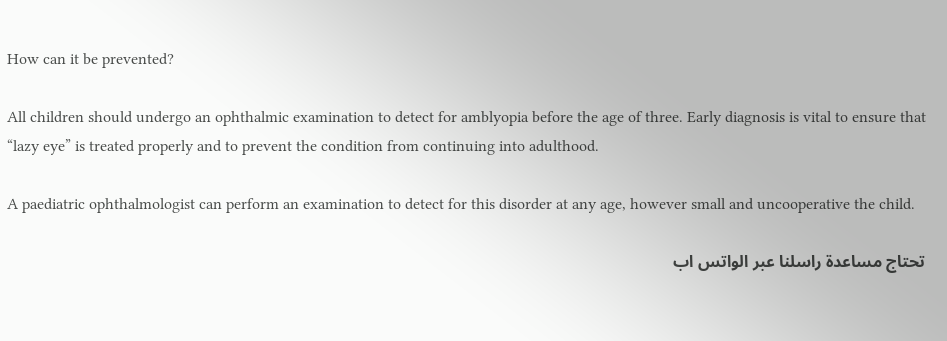How can it be prevented?

All children should undergo an ophthalmic examination to detect for amblyopia before the age of three. Early diagnosis is vital to ensure that “lazy eye” is treated properly and to prevent the condition from continuing into adulthood.

A paediatric ophthalmologist can perform an examination to detect for this disorder at any age, however small and uncooperative the child.

تحتاج مساعدة راسلنا عبر الواتس اب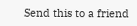Send this to a friend